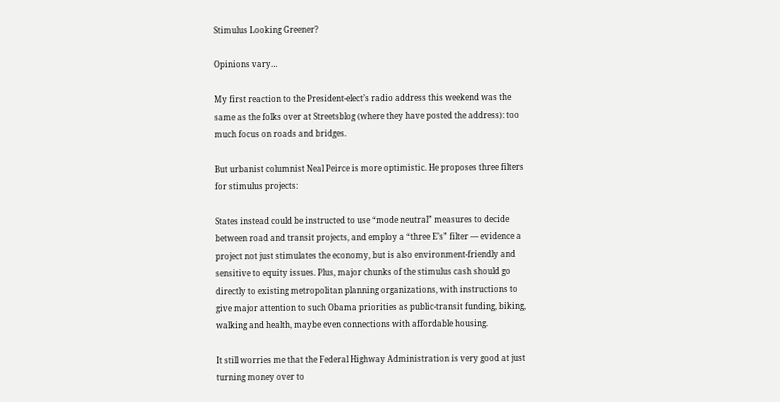Stimulus Looking Greener?

Opinions vary…

My first reaction to the President-elect’s radio address this weekend was the same as the folks over at Streetsblog (where they have posted the address): too much focus on roads and bridges.

But urbanist columnist Neal Peirce is more optimistic. He proposes three filters for stimulus projects:

States instead could be instructed to use “mode neutral” measures to decide between road and transit projects, and employ a “three E’s” filter — evidence a project not just stimulates the economy, but is also environment-friendly and sensitive to equity issues. Plus, major chunks of the stimulus cash should go directly to existing metropolitan planning organizations, with instructions to give major attention to such Obama priorities as public-transit funding, biking, walking and health, maybe even connections with affordable housing.

It still worries me that the Federal Highway Administration is very good at just turning money over to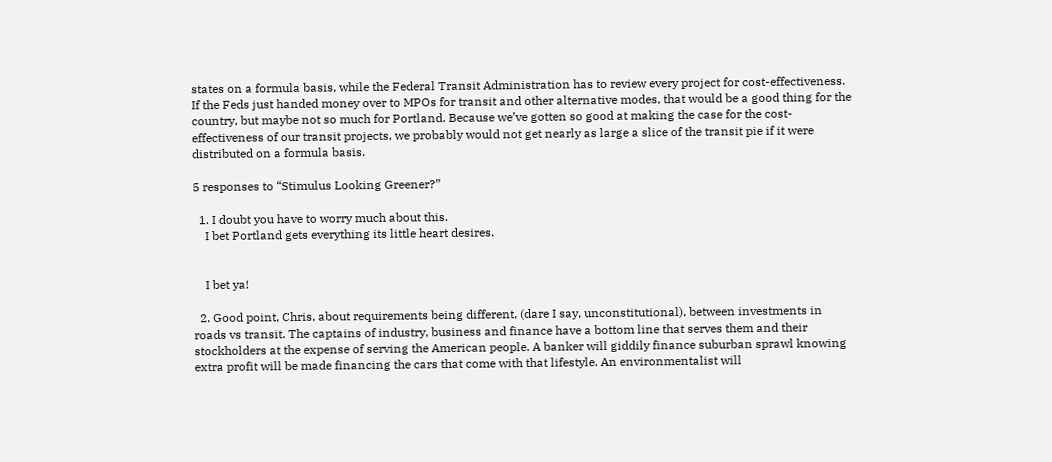states on a formula basis, while the Federal Transit Administration has to review every project for cost-effectiveness. If the Feds just handed money over to MPOs for transit and other alternative modes, that would be a good thing for the country, but maybe not so much for Portland. Because we’ve gotten so good at making the case for the cost-effectiveness of our transit projects, we probably would not get nearly as large a slice of the transit pie if it were distributed on a formula basis.

5 responses to “Stimulus Looking Greener?”

  1. I doubt you have to worry much about this.
    I bet Portland gets everything its little heart desires.


    I bet ya!

  2. Good point, Chris, about requirements being different, (dare I say, unconstitutional), between investments in roads vs transit. The captains of industry, business and finance have a bottom line that serves them and their stockholders at the expense of serving the American people. A banker will giddily finance suburban sprawl knowing extra profit will be made financing the cars that come with that lifestyle. An environmentalist will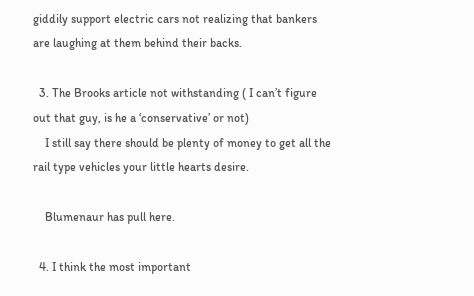giddily support electric cars not realizing that bankers are laughing at them behind their backs.

  3. The Brooks article not withstanding ( I can’t figure out that guy, is he a ‘conservative’ or not)
    I still say there should be plenty of money to get all the rail type vehicles your little hearts desire.

    Blumenaur has pull here.

  4. I think the most important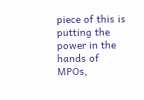piece of this is putting the power in the hands of MPOs,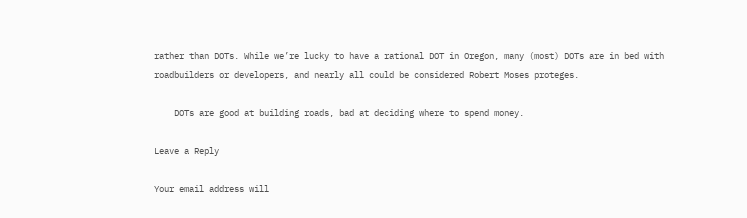rather than DOTs. While we’re lucky to have a rational DOT in Oregon, many (most) DOTs are in bed with roadbuilders or developers, and nearly all could be considered Robert Moses proteges.

    DOTs are good at building roads, bad at deciding where to spend money.

Leave a Reply

Your email address will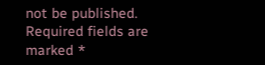not be published. Required fields are marked *